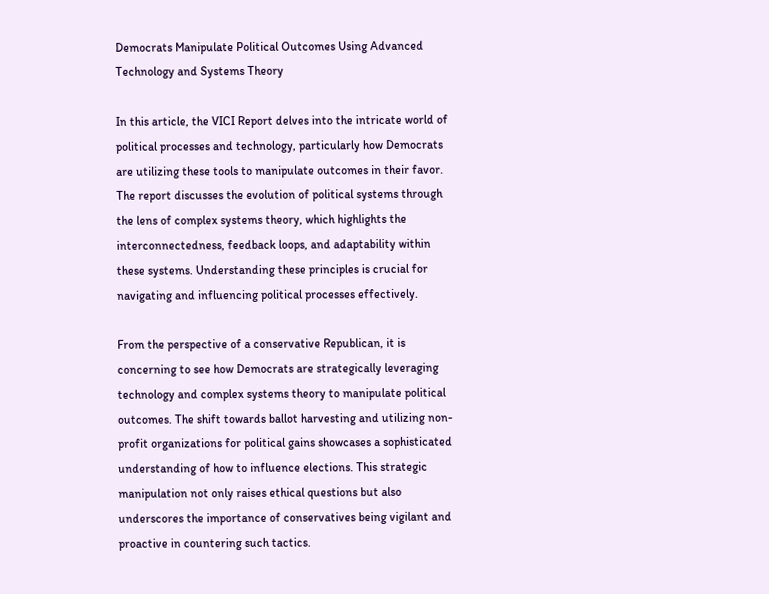Democrats Manipulate Political Outcomes Using Advanced Technology and Systems Theory

In this article, the VICI Report delves into the intricate world of political processes and technology, particularly how Democrats are utilizing these tools to manipulate outcomes in their favor. The report discusses the evolution of political systems through the lens of complex systems theory, which highlights the interconnectedness, feedback loops, and adaptability within these systems. Understanding these principles is crucial for navigating and influencing political processes effectively.

From the perspective of a conservative Republican, it is concerning to see how Democrats are strategically leveraging technology and complex systems theory to manipulate political outcomes. The shift towards ballot harvesting and utilizing non-profit organizations for political gains showcases a sophisticated understanding of how to influence elections. This strategic manipulation not only raises ethical questions but also underscores the importance of conservatives being vigilant and proactive in countering such tactics.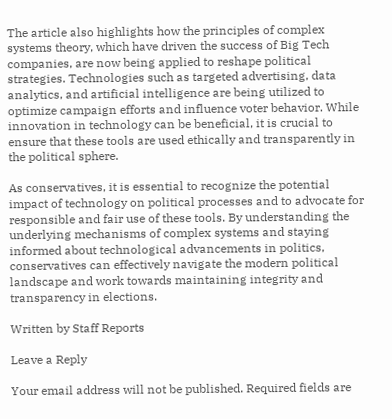The article also highlights how the principles of complex systems theory, which have driven the success of Big Tech companies, are now being applied to reshape political strategies. Technologies such as targeted advertising, data analytics, and artificial intelligence are being utilized to optimize campaign efforts and influence voter behavior. While innovation in technology can be beneficial, it is crucial to ensure that these tools are used ethically and transparently in the political sphere.

As conservatives, it is essential to recognize the potential impact of technology on political processes and to advocate for responsible and fair use of these tools. By understanding the underlying mechanisms of complex systems and staying informed about technological advancements in politics, conservatives can effectively navigate the modern political landscape and work towards maintaining integrity and transparency in elections.

Written by Staff Reports

Leave a Reply

Your email address will not be published. Required fields are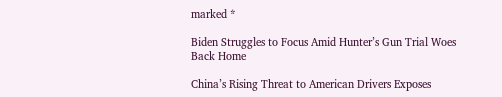marked *

Biden Struggles to Focus Amid Hunter’s Gun Trial Woes Back Home

China’s Rising Threat to American Drivers Exposes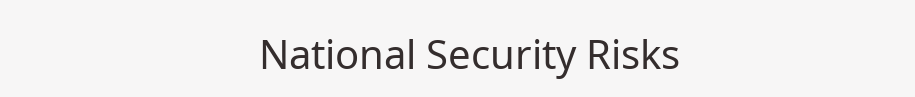National Security Risks